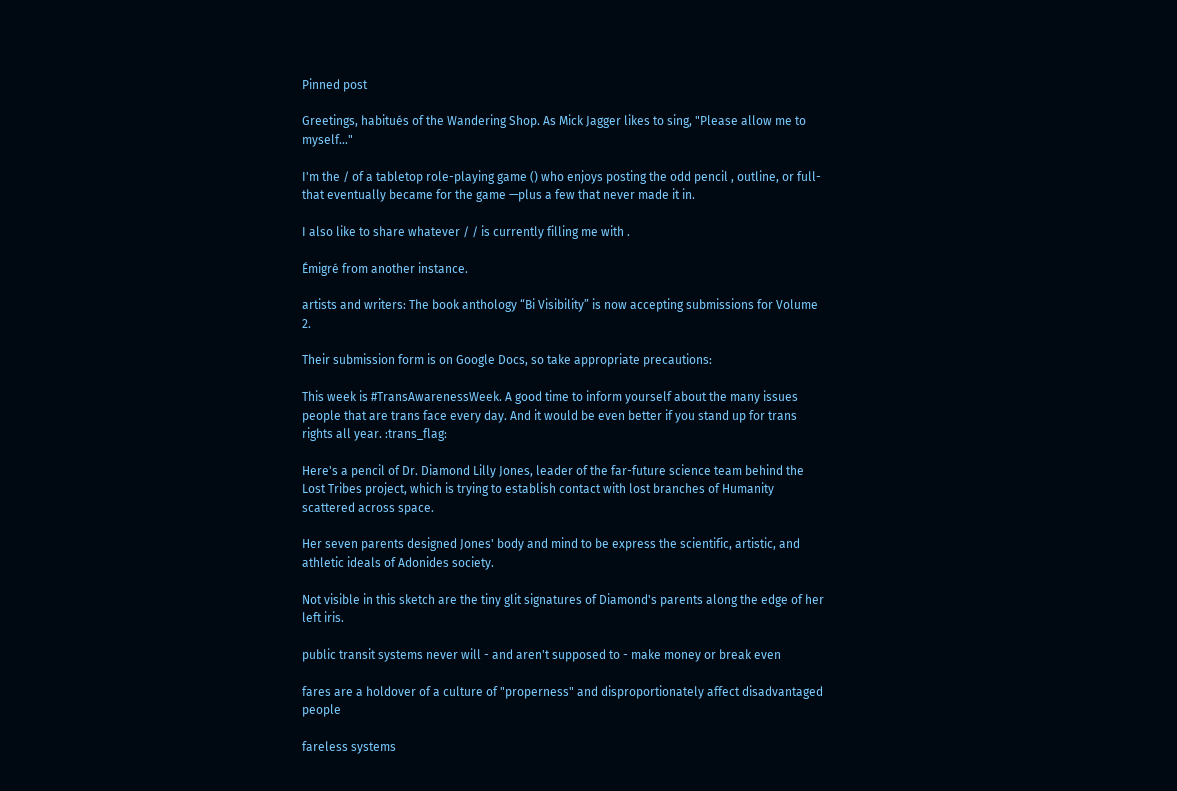Pinned post

Greetings, habitués of the Wandering Shop. As Mick Jagger likes to sing, "Please allow me to myself…"

I'm the / of a tabletop role-playing game () who enjoys posting the odd pencil , outline, or full- that eventually became for the game —plus a few that never made it in.

I also like to share whatever / / is currently filling me with .

Émigré from another instance.

artists and writers: The book anthology “Bi Visibility” is now accepting submissions for Volume 2.

Their submission form is on Google Docs, so take appropriate precautions:

This week is #TransAwarenessWeek. A good time to inform yourself about the many issues people that are trans face every day. And it would be even better if you stand up for trans rights all year. :trans_flag:

Here's a pencil of Dr. Diamond Lilly Jones, leader of the far-future science team behind the Lost Tribes project, which is trying to establish contact with lost branches of Humanity scattered across space.

Her seven parents designed Jones' body and mind to be express the scientific, artistic, and athletic ideals of Adonides society.

Not visible in this sketch are the tiny glit signatures of Diamond's parents along the edge of her left iris.

public transit systems never will - and aren't supposed to - make money or break even

fares are a holdover of a culture of "properness" and disproportionately affect disadvantaged people

fareless systems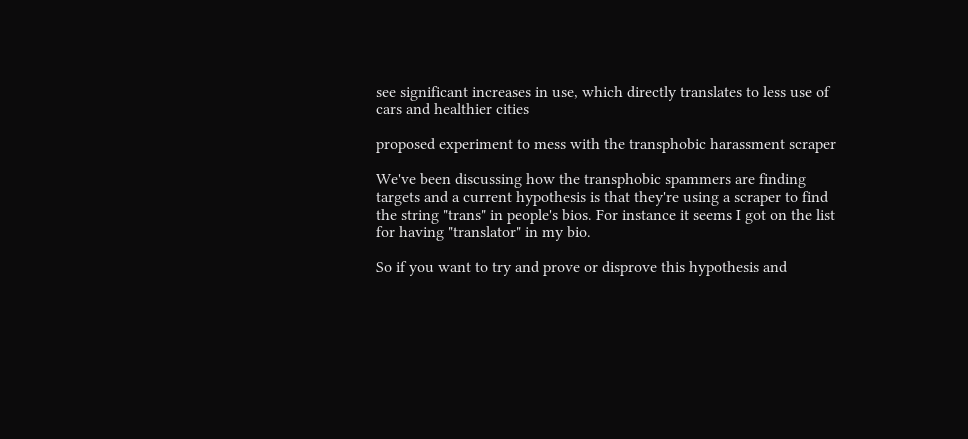see significant increases in use, which directly translates to less use of cars and healthier cities

proposed experiment to mess with the transphobic harassment scraper

We've been discussing how the transphobic spammers are finding targets and a current hypothesis is that they're using a scraper to find the string "trans" in people's bios. For instance it seems I got on the list for having "translator" in my bio.

So if you want to try and prove or disprove this hypothesis and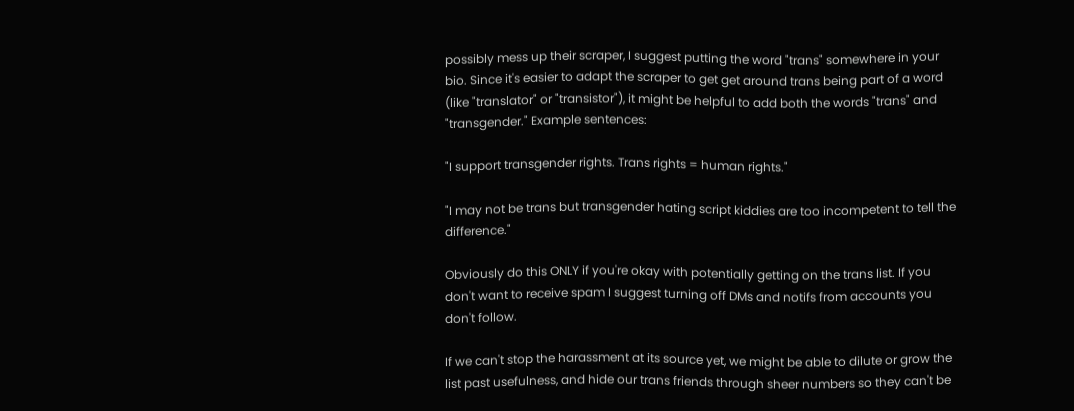possibly mess up their scraper, I suggest putting the word "trans" somewhere in your bio. Since it's easier to adapt the scraper to get get around trans being part of a word (like "translator" or "transistor"), it might be helpful to add both the words "trans" and "transgender." Example sentences:

"I support transgender rights. Trans rights = human rights."

"I may not be trans but transgender hating script kiddies are too incompetent to tell the difference."

Obviously do this ONLY if you're okay with potentially getting on the trans list. If you don't want to receive spam I suggest turning off DMs and notifs from accounts you don't follow.

If we can't stop the harassment at its source yet, we might be able to dilute or grow the list past usefulness, and hide our trans friends through sheer numbers so they can't be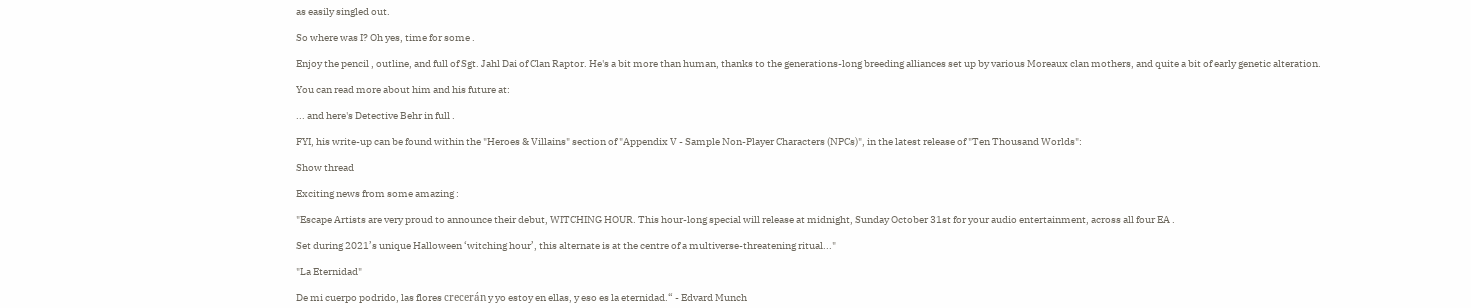as easily singled out.

So where was I? Oh yes, time for some .

Enjoy the pencil , outline, and full of Sgt. Jahl Dai of Clan Raptor. He's a bit more than human, thanks to the generations-long breeding alliances set up by various Moreaux clan mothers, and quite a bit of early genetic alteration.

You can read more about him and his future at:

... and here's Detective Behr in full .

FYI, his write-up can be found within the "Heroes & Villains" section of "Appendix V - Sample Non-Player Characters (NPCs)", in the latest release of "Ten Thousand Worlds":

Show thread

Exciting news from some amazing :

"Escape Artists are very proud to announce their debut, WITCHING HOUR. This hour-long special will release at midnight, Sunday October 31st for your audio entertainment, across all four EA .

Set during 2021’s unique Halloween ‘witching hour’, this alternate is at the centre of a multiverse-threatening ritual..."

"La Eternidad"

De mi cuerpo podrido, las flores crecerán y yo estoy en ellas, y eso es la eternidad.“ - Edvard Munch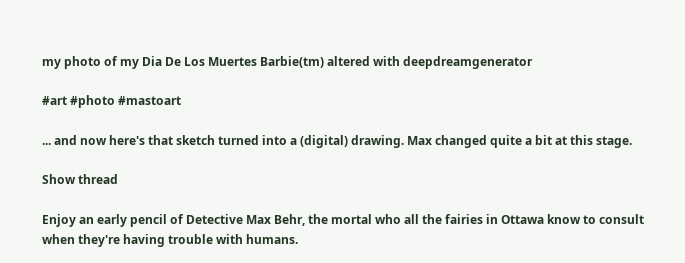my photo of my Dia De Los Muertes Barbie(tm) altered with deepdreamgenerator

#art #photo #mastoart

... and now here's that sketch turned into a (digital) drawing. Max changed quite a bit at this stage.

Show thread

Enjoy an early pencil of Detective Max Behr, the mortal who all the fairies in Ottawa know to consult when they're having trouble with humans.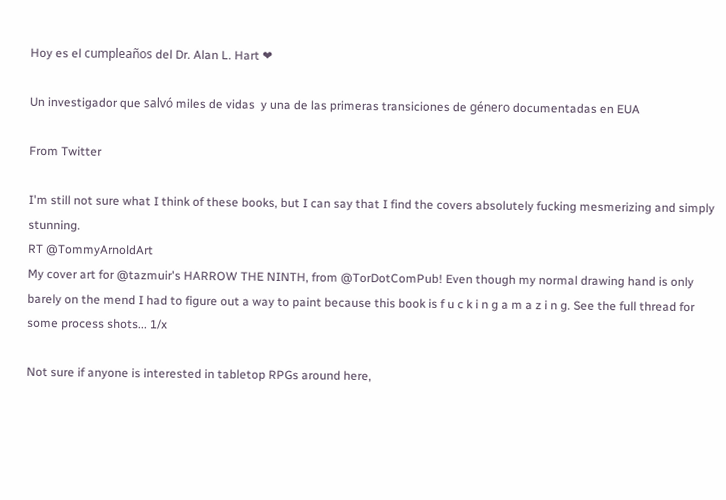Hoy es el cumpleaños del Dr. Alan L. Hart ❤

Un investigador que salvó miles de vidas  y una de las primeras transiciones de género documentadas en EUA

From Twitter

I'm still not sure what I think of these books, but I can say that I find the covers absolutely fucking mesmerizing and simply stunning.
RT @TommyArnoldArt
My cover art for @tazmuir's HARROW THE NINTH, from @TorDotComPub! Even though my normal drawing hand is only barely on the mend I had to figure out a way to paint because this book is f u c k i n g a m a z i n g. See the full thread for some process shots... 1/x

Not sure if anyone is interested in tabletop RPGs around here,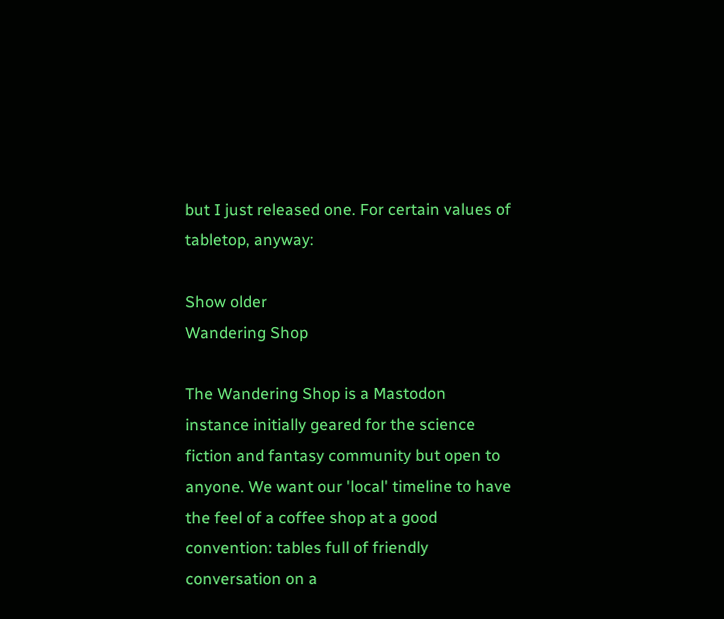but I just released one. For certain values of tabletop, anyway:

Show older
Wandering Shop

The Wandering Shop is a Mastodon instance initially geared for the science fiction and fantasy community but open to anyone. We want our 'local' timeline to have the feel of a coffee shop at a good convention: tables full of friendly conversation on a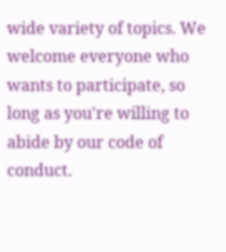wide variety of topics. We welcome everyone who wants to participate, so long as you're willing to abide by our code of conduct.